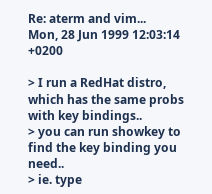Re: aterm and vim...
Mon, 28 Jun 1999 12:03:14 +0200

> I run a RedHat distro, which has the same probs with key bindings..
> you can run showkey to find the key binding you need..
> ie. type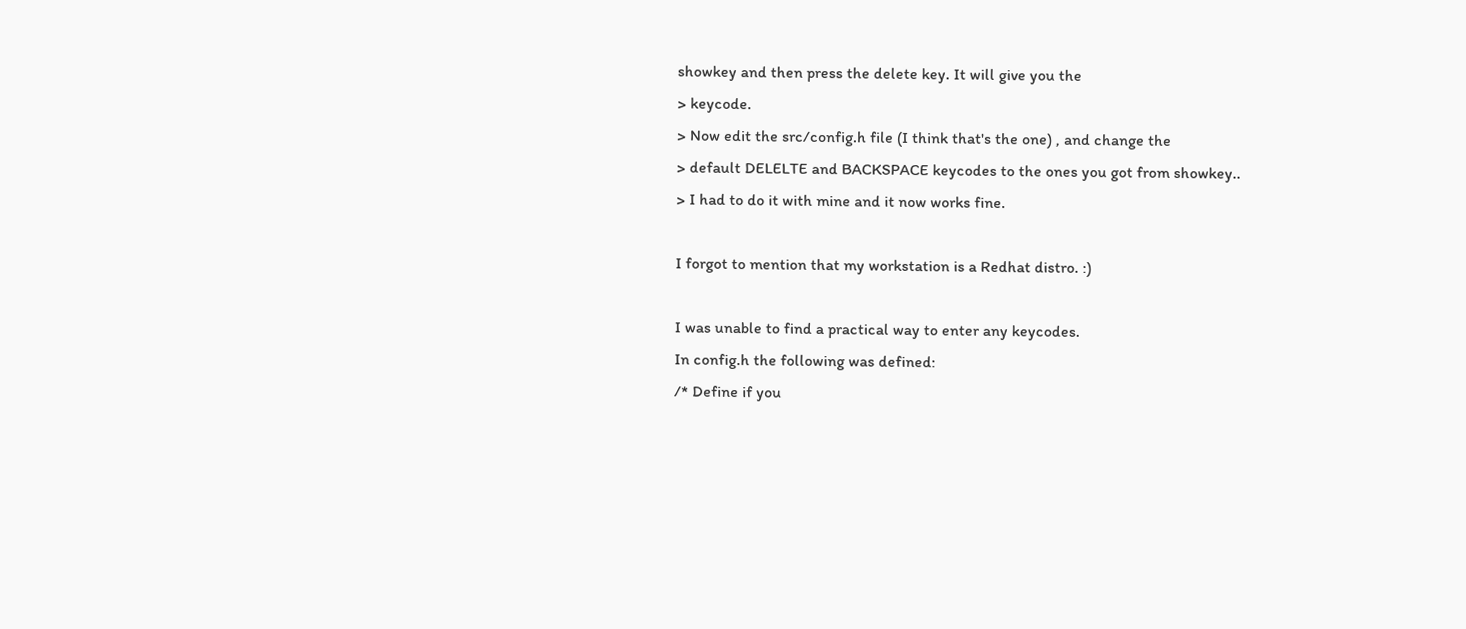showkey and then press the delete key. It will give you the
> keycode.
> Now edit the src/config.h file (I think that's the one) , and change the
> default DELELTE and BACKSPACE keycodes to the ones you got from showkey..
> I had to do it with mine and it now works fine.

I forgot to mention that my workstation is a Redhat distro. :)

I was unable to find a practical way to enter any keycodes.
In config.h the following was defined:
/* Define if you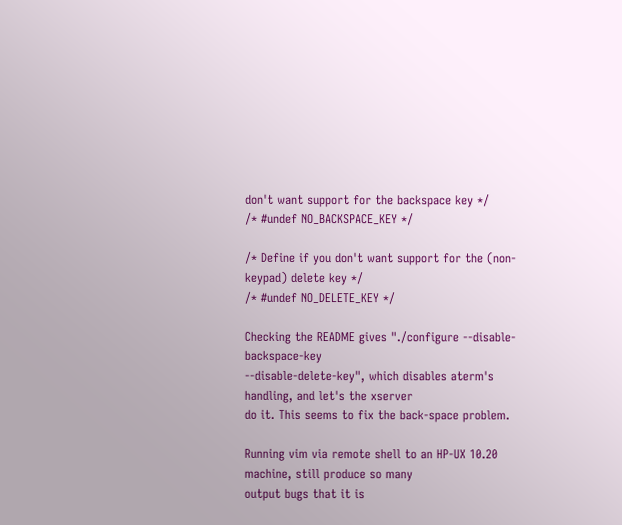don't want support for the backspace key */
/* #undef NO_BACKSPACE_KEY */

/* Define if you don't want support for the (non-keypad) delete key */
/* #undef NO_DELETE_KEY */

Checking the README gives "./configure --disable-backspace-key
--disable-delete-key", which disables aterm's handling, and let's the xserver
do it. This seems to fix the back-space problem.

Running vim via remote shell to an HP-UX 10.20 machine, still produce so many
output bugs that it is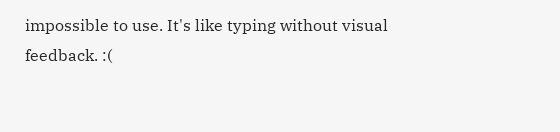impossible to use. It's like typing without visual
feedback. :(